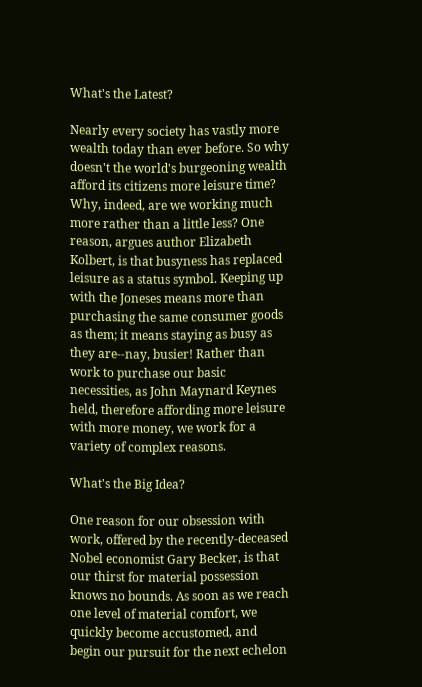What's the Latest?

Nearly every society has vastly more wealth today than ever before. So why doesn't the world's burgeoning wealth afford its citizens more leisure time? Why, indeed, are we working much more rather than a little less? One reason, argues author Elizabeth Kolbert, is that busyness has replaced leisure as a status symbol. Keeping up with the Joneses means more than purchasing the same consumer goods as them; it means staying as busy as they are--nay, busier! Rather than work to purchase our basic necessities, as John Maynard Keynes held, therefore affording more leisure with more money, we work for a variety of complex reasons.

What's the Big Idea?

One reason for our obsession with work, offered by the recently-deceased Nobel economist Gary Becker, is that our thirst for material possession knows no bounds. As soon as we reach one level of material comfort, we quickly become accustomed, and begin our pursuit for the next echelon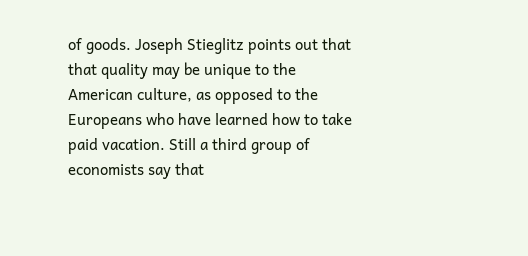of goods. Joseph Stieglitz points out that that quality may be unique to the American culture, as opposed to the Europeans who have learned how to take paid vacation. Still a third group of economists say that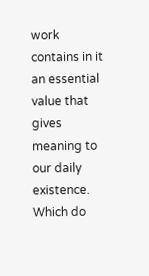work contains in it an essential value that gives meaning to our daily existence. Which do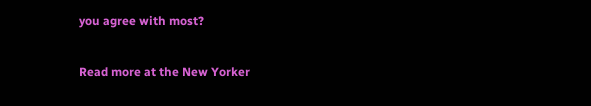you agree with most?

Read more at the New Yorker